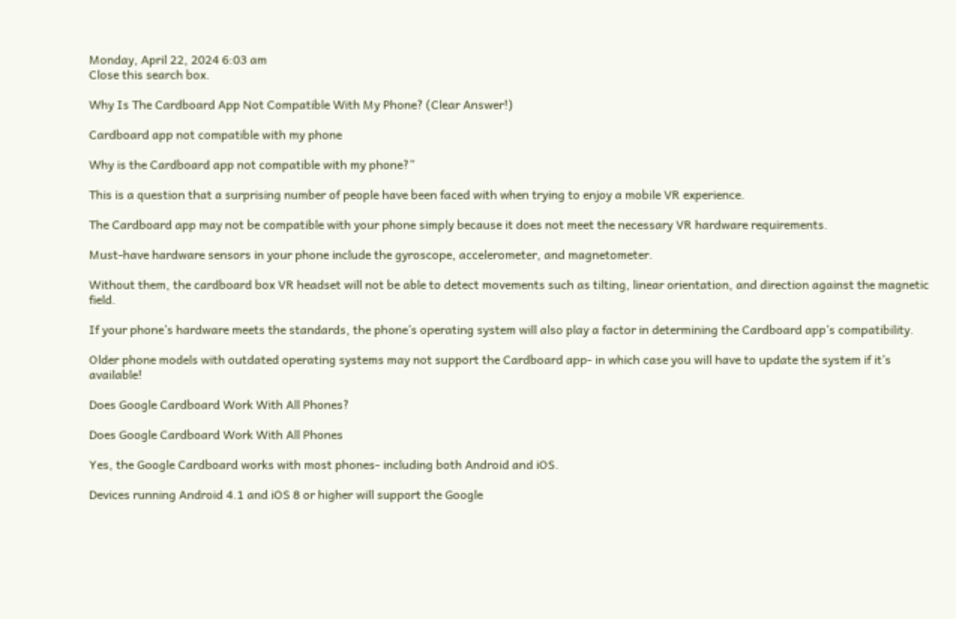Monday, April 22, 2024 6:03 am
Close this search box.

Why Is The Cardboard App Not Compatible With My Phone? (Clear Answer!)

Cardboard app not compatible with my phone

Why is the Cardboard app not compatible with my phone?”

This is a question that a surprising number of people have been faced with when trying to enjoy a mobile VR experience.

The Cardboard app may not be compatible with your phone simply because it does not meet the necessary VR hardware requirements.

Must-have hardware sensors in your phone include the gyroscope, accelerometer, and magnetometer.

Without them, the cardboard box VR headset will not be able to detect movements such as tilting, linear orientation, and direction against the magnetic field.

If your phone’s hardware meets the standards, the phone’s operating system will also play a factor in determining the Cardboard app’s compatibility.

Older phone models with outdated operating systems may not support the Cardboard app- in which case you will have to update the system if it’s available!

Does Google Cardboard Work With All Phones?

Does Google Cardboard Work With All Phones

Yes, the Google Cardboard works with most phones- including both Android and iOS.

Devices running Android 4.1 and iOS 8 or higher will support the Google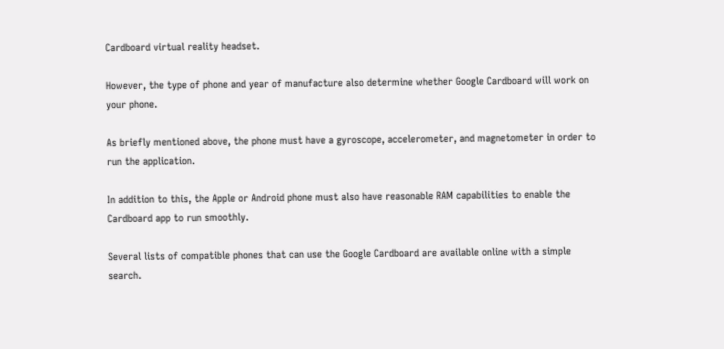Cardboard virtual reality headset.

However, the type of phone and year of manufacture also determine whether Google Cardboard will work on your phone.

As briefly mentioned above, the phone must have a gyroscope, accelerometer, and magnetometer in order to run the application.

In addition to this, the Apple or Android phone must also have reasonable RAM capabilities to enable the Cardboard app to run smoothly.

Several lists of compatible phones that can use the Google Cardboard are available online with a simple search.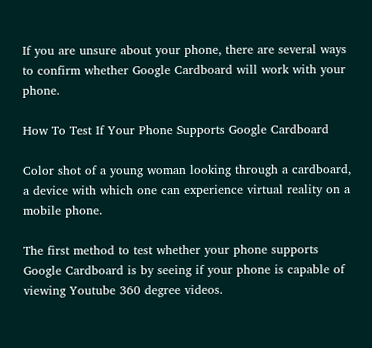If you are unsure about your phone, there are several ways to confirm whether Google Cardboard will work with your phone.

How To Test If Your Phone Supports Google Cardboard

Color shot of a young woman looking through a cardboard, a device with which one can experience virtual reality on a mobile phone.

The first method to test whether your phone supports Google Cardboard is by seeing if your phone is capable of viewing Youtube 360 degree videos.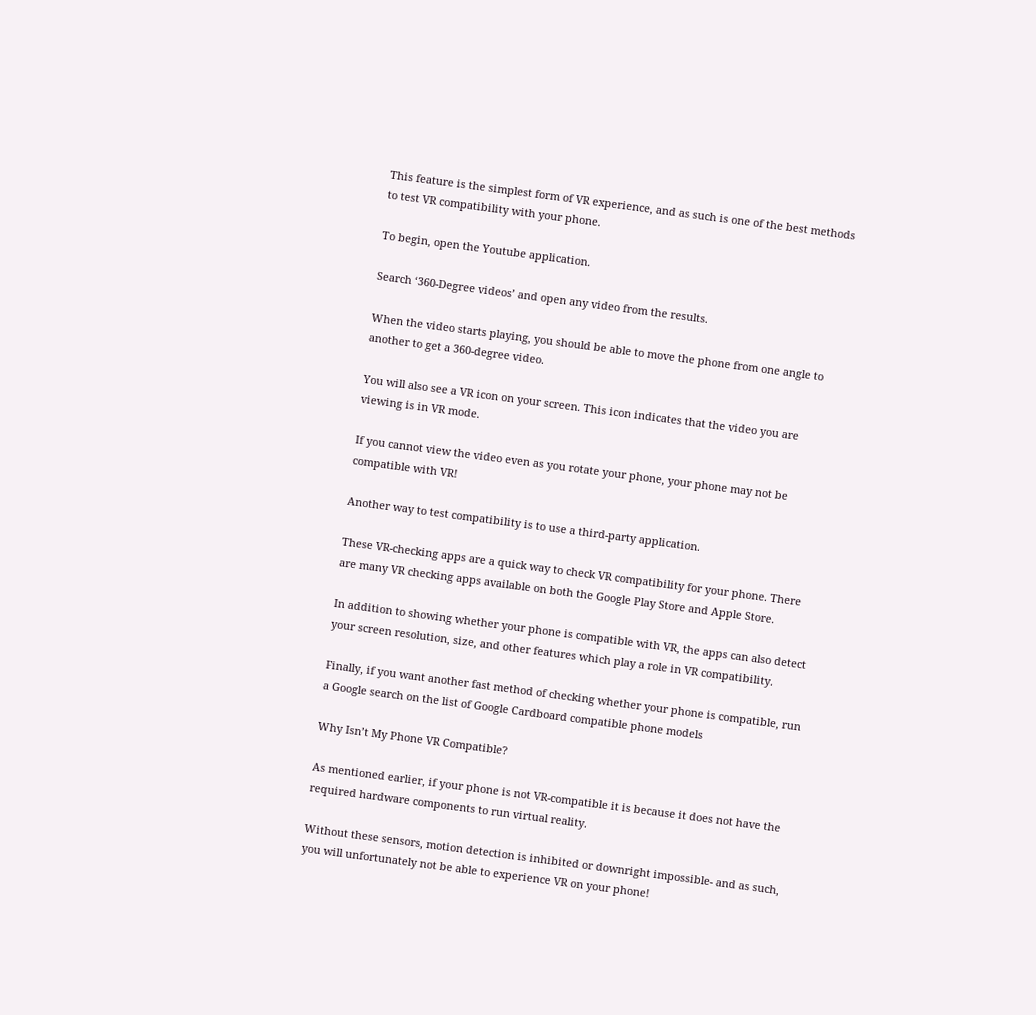This feature is the simplest form of VR experience, and as such is one of the best methods to test VR compatibility with your phone.

To begin, open the Youtube application.

Search ‘360-Degree videos’ and open any video from the results.

When the video starts playing, you should be able to move the phone from one angle to another to get a 360-degree video.

You will also see a VR icon on your screen. This icon indicates that the video you are viewing is in VR mode.

If you cannot view the video even as you rotate your phone, your phone may not be compatible with VR!

Another way to test compatibility is to use a third-party application.

These VR-checking apps are a quick way to check VR compatibility for your phone. There are many VR checking apps available on both the Google Play Store and Apple Store.

In addition to showing whether your phone is compatible with VR, the apps can also detect your screen resolution, size, and other features which play a role in VR compatibility.

Finally, if you want another fast method of checking whether your phone is compatible, run a Google search on the list of Google Cardboard compatible phone models

Why Isn’t My Phone VR Compatible?

As mentioned earlier, if your phone is not VR-compatible it is because it does not have the required hardware components to run virtual reality.

Without these sensors, motion detection is inhibited or downright impossible- and as such, you will unfortunately not be able to experience VR on your phone!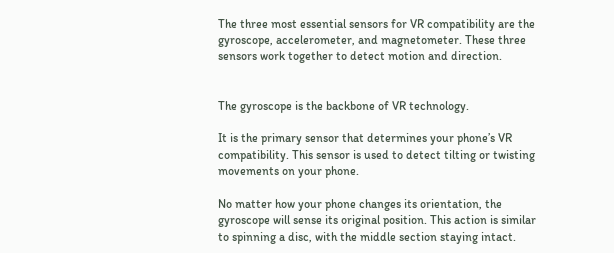The three most essential sensors for VR compatibility are the gyroscope, accelerometer, and magnetometer. These three sensors work together to detect motion and direction.


The gyroscope is the backbone of VR technology.

It is the primary sensor that determines your phone’s VR compatibility. This sensor is used to detect tilting or twisting movements on your phone.

No matter how your phone changes its orientation, the gyroscope will sense its original position. This action is similar to spinning a disc, with the middle section staying intact.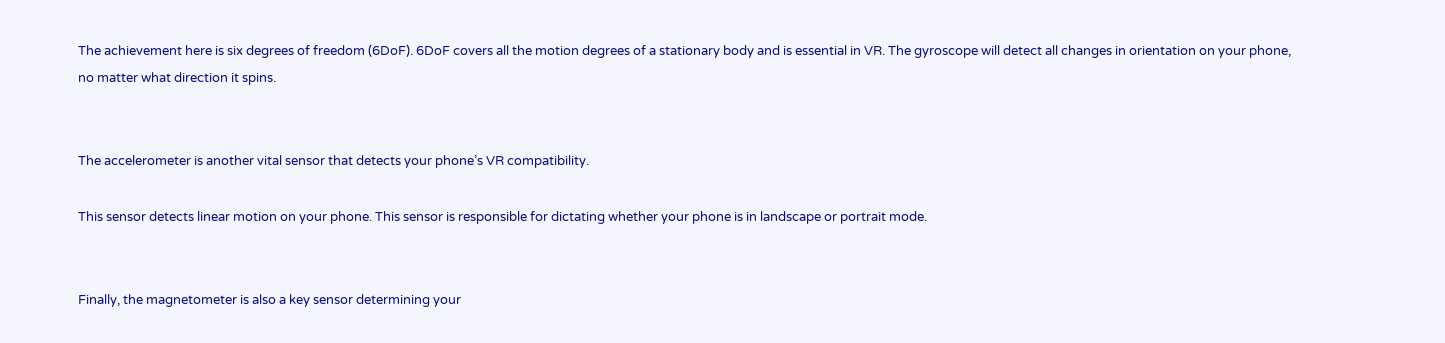The achievement here is six degrees of freedom (6DoF). 6DoF covers all the motion degrees of a stationary body and is essential in VR. The gyroscope will detect all changes in orientation on your phone, no matter what direction it spins.


The accelerometer is another vital sensor that detects your phone’s VR compatibility.

This sensor detects linear motion on your phone. This sensor is responsible for dictating whether your phone is in landscape or portrait mode.


Finally, the magnetometer is also a key sensor determining your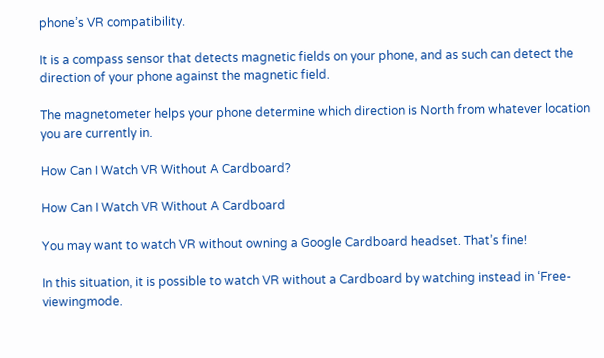phone’s VR compatibility.

It is a compass sensor that detects magnetic fields on your phone, and as such can detect the direction of your phone against the magnetic field.

The magnetometer helps your phone determine which direction is North from whatever location you are currently in.

How Can I Watch VR Without A Cardboard?

How Can I Watch VR Without A Cardboard

You may want to watch VR without owning a Google Cardboard headset. That’s fine!

In this situation, it is possible to watch VR without a Cardboard by watching instead in ‘Free-viewingmode.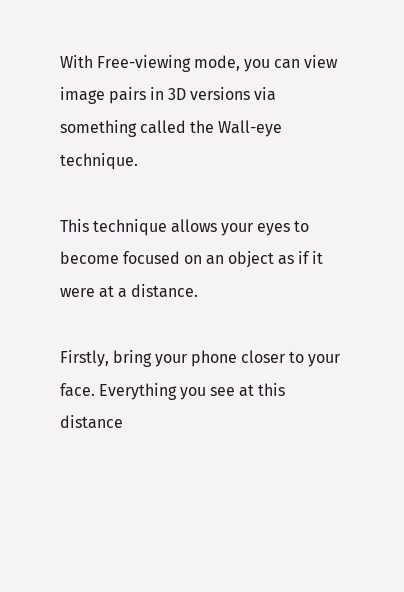With Free-viewing mode, you can view image pairs in 3D versions via something called the Wall-eye technique.

This technique allows your eyes to become focused on an object as if it were at a distance.

Firstly, bring your phone closer to your face. Everything you see at this distance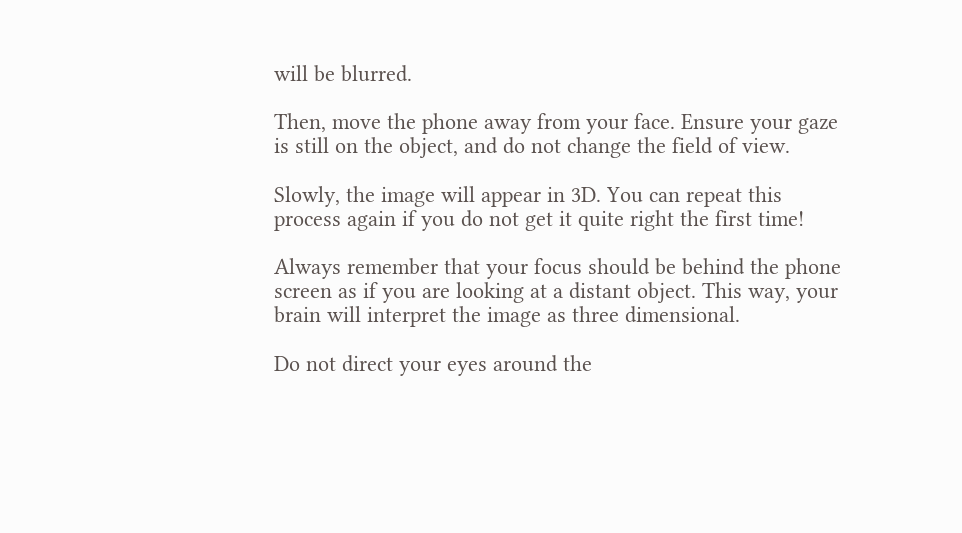will be blurred.

Then, move the phone away from your face. Ensure your gaze is still on the object, and do not change the field of view.

Slowly, the image will appear in 3D. You can repeat this process again if you do not get it quite right the first time!

Always remember that your focus should be behind the phone screen as if you are looking at a distant object. This way, your brain will interpret the image as three dimensional.

Do not direct your eyes around the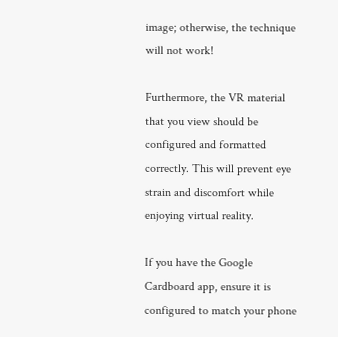image; otherwise, the technique will not work!

Furthermore, the VR material that you view should be configured and formatted correctly. This will prevent eye strain and discomfort while enjoying virtual reality.

If you have the Google Cardboard app, ensure it is configured to match your phone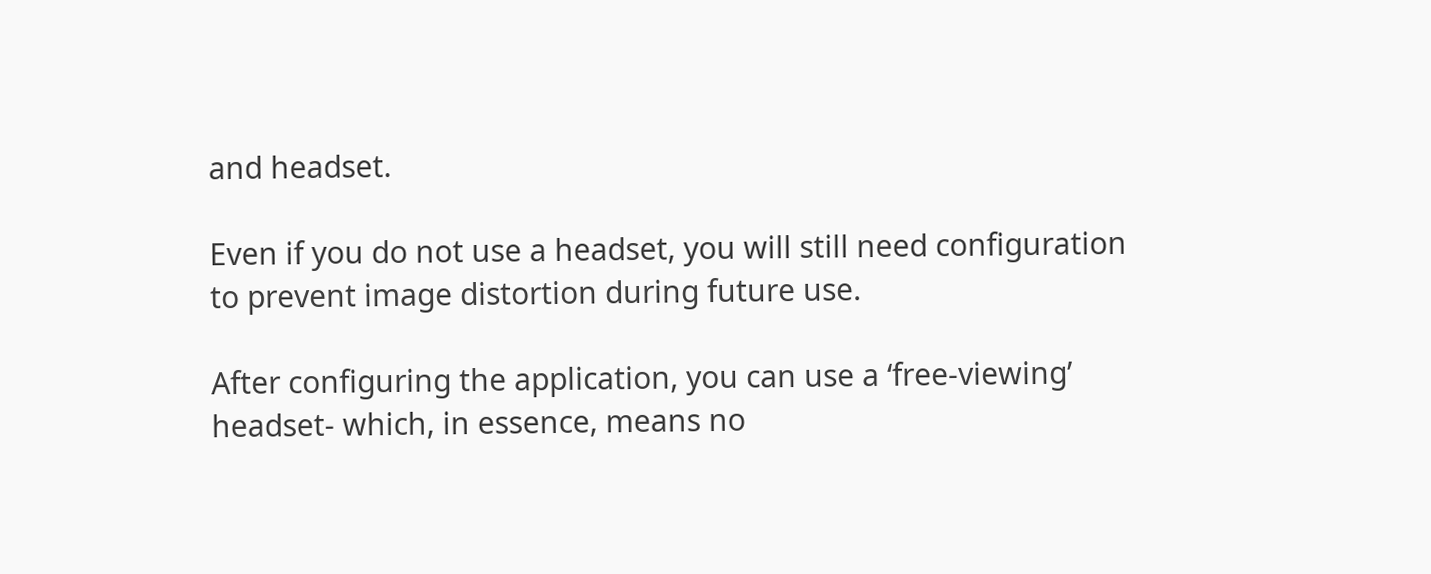and headset.

Even if you do not use a headset, you will still need configuration to prevent image distortion during future use.

After configuring the application, you can use a ‘free-viewing’ headset- which, in essence, means no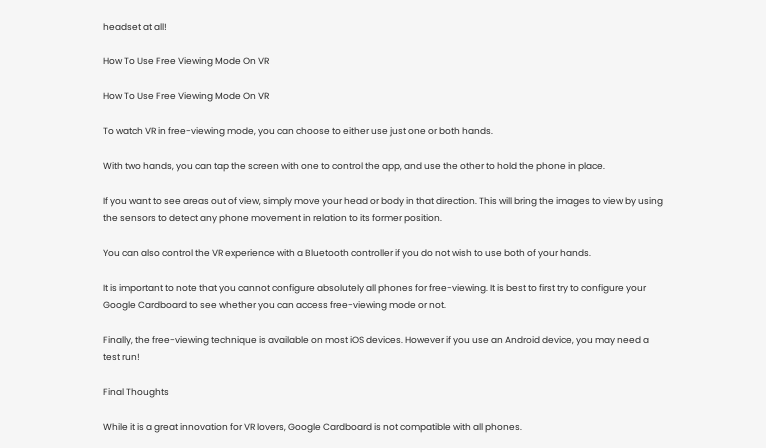headset at all!

How To Use Free Viewing Mode On VR

How To Use Free Viewing Mode On VR

To watch VR in free-viewing mode, you can choose to either use just one or both hands.

With two hands, you can tap the screen with one to control the app, and use the other to hold the phone in place.

If you want to see areas out of view, simply move your head or body in that direction. This will bring the images to view by using the sensors to detect any phone movement in relation to its former position.

You can also control the VR experience with a Bluetooth controller if you do not wish to use both of your hands.

It is important to note that you cannot configure absolutely all phones for free-viewing. It is best to first try to configure your Google Cardboard to see whether you can access free-viewing mode or not.

Finally, the free-viewing technique is available on most iOS devices. However if you use an Android device, you may need a test run!

Final Thoughts

While it is a great innovation for VR lovers, Google Cardboard is not compatible with all phones.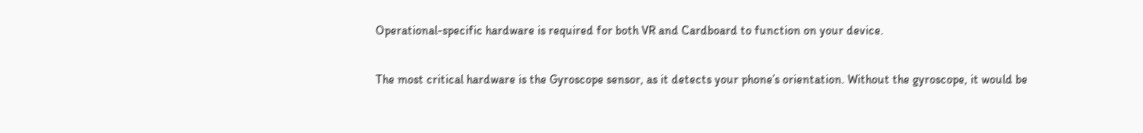Operational-specific hardware is required for both VR and Cardboard to function on your device.

The most critical hardware is the Gyroscope sensor, as it detects your phone’s orientation. Without the gyroscope, it would be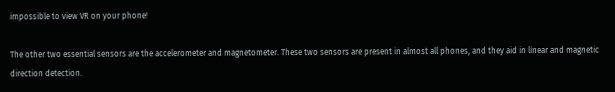impossible to view VR on your phone!

The other two essential sensors are the accelerometer and magnetometer. These two sensors are present in almost all phones, and they aid in linear and magnetic direction detection.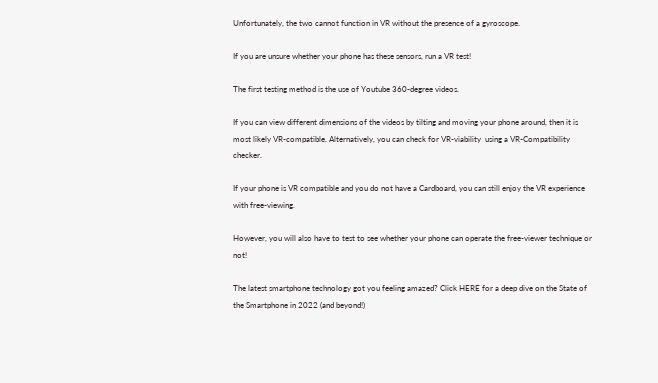Unfortunately, the two cannot function in VR without the presence of a gyroscope.

If you are unsure whether your phone has these sensors, run a VR test!

The first testing method is the use of Youtube 360-degree videos.

If you can view different dimensions of the videos by tilting and moving your phone around, then it is most likely VR-compatible. Alternatively, you can check for VR-viability  using a VR-Compatibility checker.

If your phone is VR compatible and you do not have a Cardboard, you can still enjoy the VR experience with free-viewing.

However, you will also have to test to see whether your phone can operate the free-viewer technique or not!

The latest smartphone technology got you feeling amazed? Click HERE for a deep dive on the State of the Smartphone in 2022 (and beyond!)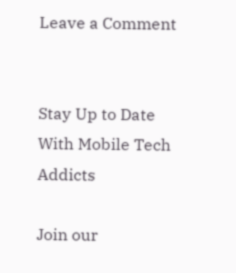Leave a Comment


Stay Up to Date With Mobile Tech Addicts

Join our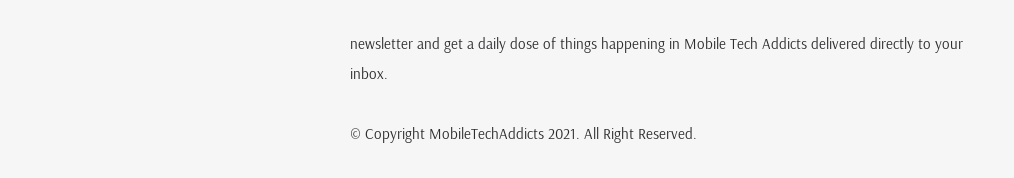newsletter and get a daily dose of things happening in Mobile Tech Addicts delivered directly to your inbox.

© Copyright MobileTechAddicts 2021. All Right Reserved.